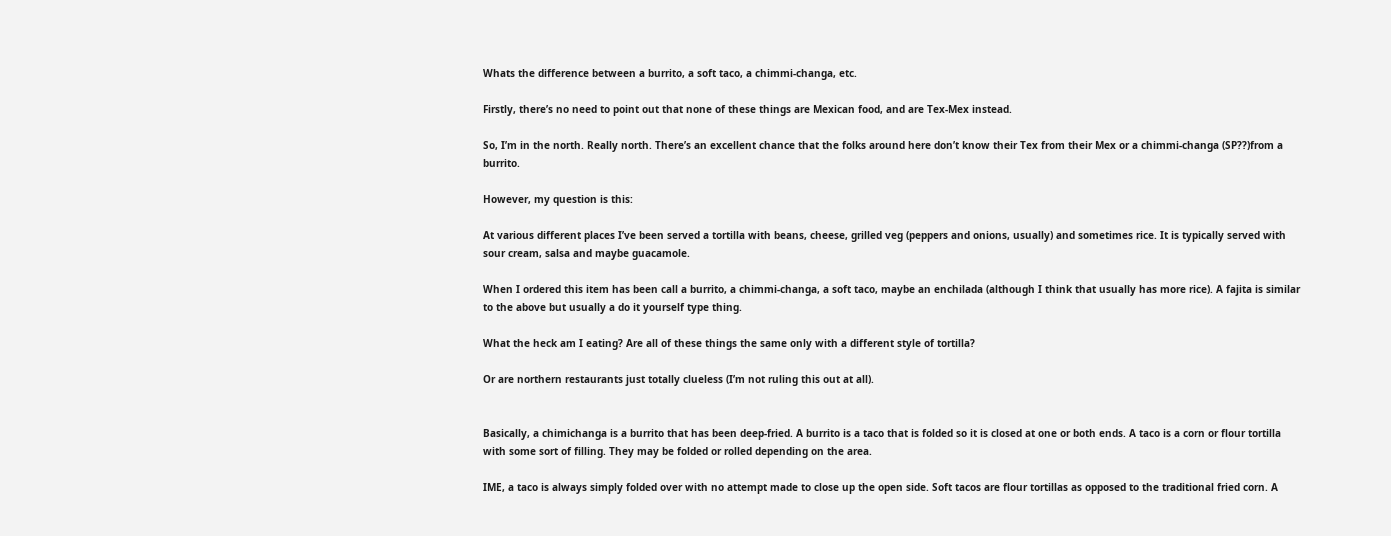Whats the difference between a burrito, a soft taco, a chimmi-changa, etc.

Firstly, there’s no need to point out that none of these things are Mexican food, and are Tex-Mex instead.

So, I’m in the north. Really north. There’s an excellent chance that the folks around here don’t know their Tex from their Mex or a chimmi-changa (SP??)from a burrito.

However, my question is this:

At various different places I’ve been served a tortilla with beans, cheese, grilled veg (peppers and onions, usually) and sometimes rice. It is typically served with sour cream, salsa and maybe guacamole.

When I ordered this item has been call a burrito, a chimmi-changa, a soft taco, maybe an enchilada (although I think that usually has more rice). A fajita is similar to the above but usually a do it yourself type thing.

What the heck am I eating? Are all of these things the same only with a different style of tortilla?

Or are northern restaurants just totally clueless (I’m not ruling this out at all).


Basically, a chimichanga is a burrito that has been deep-fried. A burrito is a taco that is folded so it is closed at one or both ends. A taco is a corn or flour tortilla with some sort of filling. They may be folded or rolled depending on the area.

IME, a taco is always simply folded over with no attempt made to close up the open side. Soft tacos are flour tortillas as opposed to the traditional fried corn. A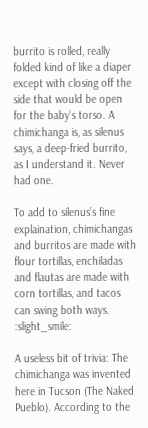burrito is rolled, really folded kind of like a diaper except with closing off the side that would be open for the baby’s torso. A chimichanga is, as silenus says, a deep-fried burrito, as I understand it. Never had one.

To add to silenus’s fine explaination, chimichangas and burritos are made with flour tortillas, enchiladas and flautas are made with corn tortillas, and tacos can swing both ways. :slight_smile:

A useless bit of trivia: The chimichanga was invented here in Tucson (The Naked Pueblo). According to the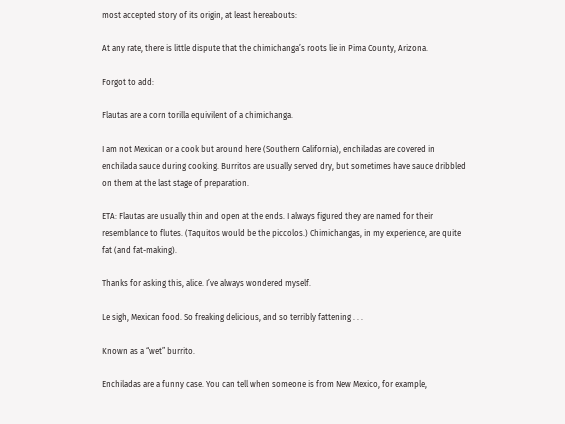most accepted story of its origin, at least hereabouts:

At any rate, there is little dispute that the chimichanga’s roots lie in Pima County, Arizona.

Forgot to add:

Flautas are a corn torilla equivilent of a chimichanga.

I am not Mexican or a cook but around here (Southern California), enchiladas are covered in enchilada sauce during cooking. Burritos are usually served dry, but sometimes have sauce dribbled on them at the last stage of preparation.

ETA: Flautas are usually thin and open at the ends. I always figured they are named for their resemblance to flutes. (Taquitos would be the piccolos.) Chimichangas, in my experience, are quite fat (and fat-making).

Thanks for asking this, alice. I’ve always wondered myself.

Le sigh, Mexican food. So freaking delicious, and so terribly fattening . . .

Known as a “wet” burrito.

Enchiladas are a funny case. You can tell when someone is from New Mexico, for example,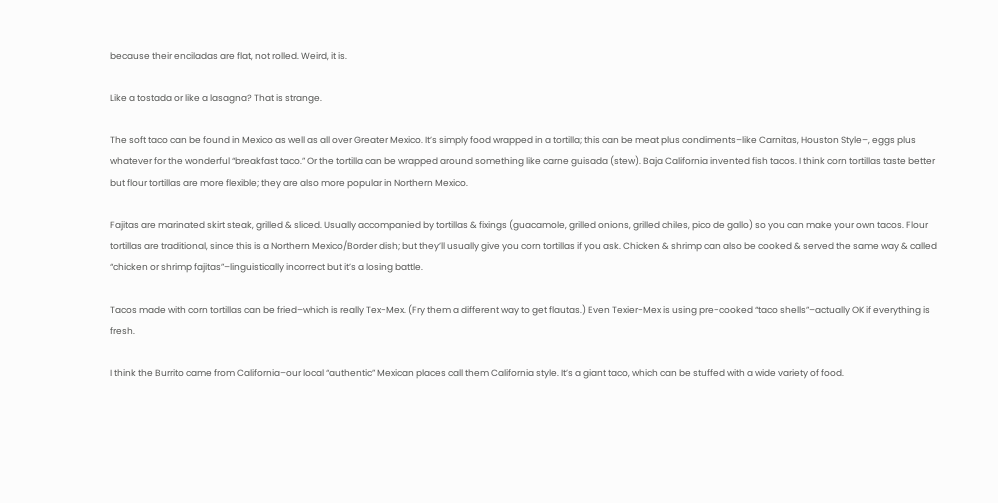because their enciladas are flat, not rolled. Weird, it is.

Like a tostada or like a lasagna? That is strange.

The soft taco can be found in Mexico as well as all over Greater Mexico. It’s simply food wrapped in a tortilla; this can be meat plus condiments–like Carnitas, Houston Style–, eggs plus whatever for the wonderful “breakfast taco.” Or the tortilla can be wrapped around something like carne guisada (stew). Baja California invented fish tacos. I think corn tortillas taste better but flour tortillas are more flexible; they are also more popular in Northern Mexico.

Fajitas are marinated skirt steak, grilled & sliced. Usually accompanied by tortillas & fixings (guacamole, grilled onions, grilled chiles, pico de gallo) so you can make your own tacos. Flour tortillas are traditional, since this is a Northern Mexico/Border dish; but they’ll usually give you corn tortillas if you ask. Chicken & shrimp can also be cooked & served the same way & called “chicken or shrimp fajitas”–linguistically incorrect but it’s a losing battle.

Tacos made with corn tortillas can be fried–which is really Tex-Mex. (Fry them a different way to get flautas.) Even Texier-Mex is using pre-cooked “taco shells”–actually OK if everything is fresh.

I think the Burrito came from California–our local “authentic” Mexican places call them California style. It’s a giant taco, which can be stuffed with a wide variety of food.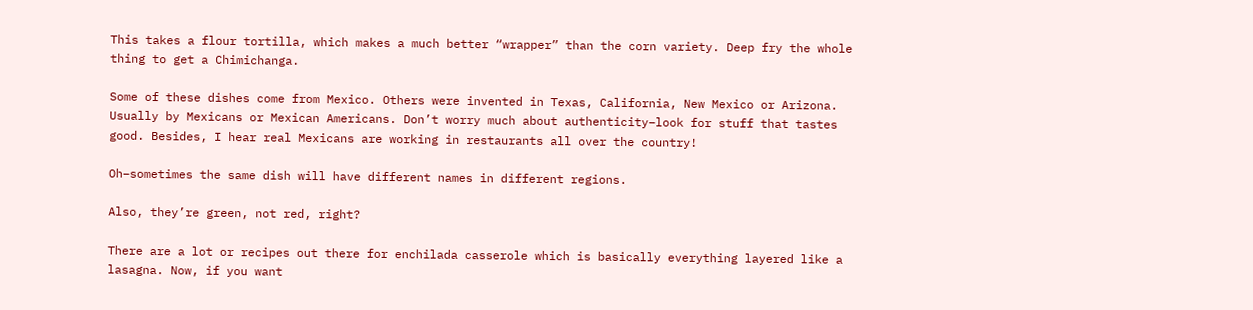This takes a flour tortilla, which makes a much better “wrapper” than the corn variety. Deep fry the whole thing to get a Chimichanga.

Some of these dishes come from Mexico. Others were invented in Texas, California, New Mexico or Arizona. Usually by Mexicans or Mexican Americans. Don’t worry much about authenticity–look for stuff that tastes good. Besides, I hear real Mexicans are working in restaurants all over the country!

Oh–sometimes the same dish will have different names in different regions.

Also, they’re green, not red, right?

There are a lot or recipes out there for enchilada casserole which is basically everything layered like a lasagna. Now, if you want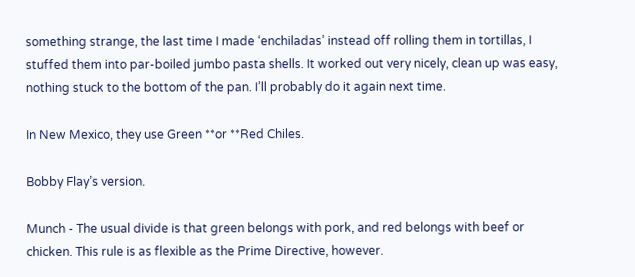something strange, the last time I made ‘enchiladas’ instead off rolling them in tortillas, I stuffed them into par-boiled jumbo pasta shells. It worked out very nicely, clean up was easy, nothing stuck to the bottom of the pan. I’ll probably do it again next time.

In New Mexico, they use Green **or **Red Chiles.

Bobby Flay’s version.

Munch - The usual divide is that green belongs with pork, and red belongs with beef or chicken. This rule is as flexible as the Prime Directive, however.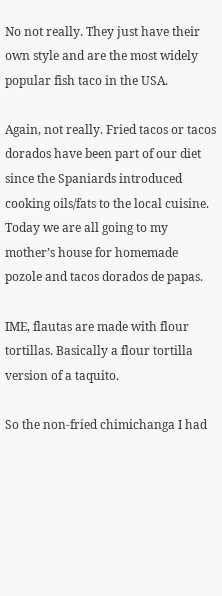No not really. They just have their own style and are the most widely popular fish taco in the USA.

Again, not really. Fried tacos or tacos dorados have been part of our diet since the Spaniards introduced cooking oils/fats to the local cuisine. Today we are all going to my mother’s house for homemade pozole and tacos dorados de papas.

IME, flautas are made with flour tortillas. Basically a flour tortilla version of a taquito.

So the non-fried chimichanga I had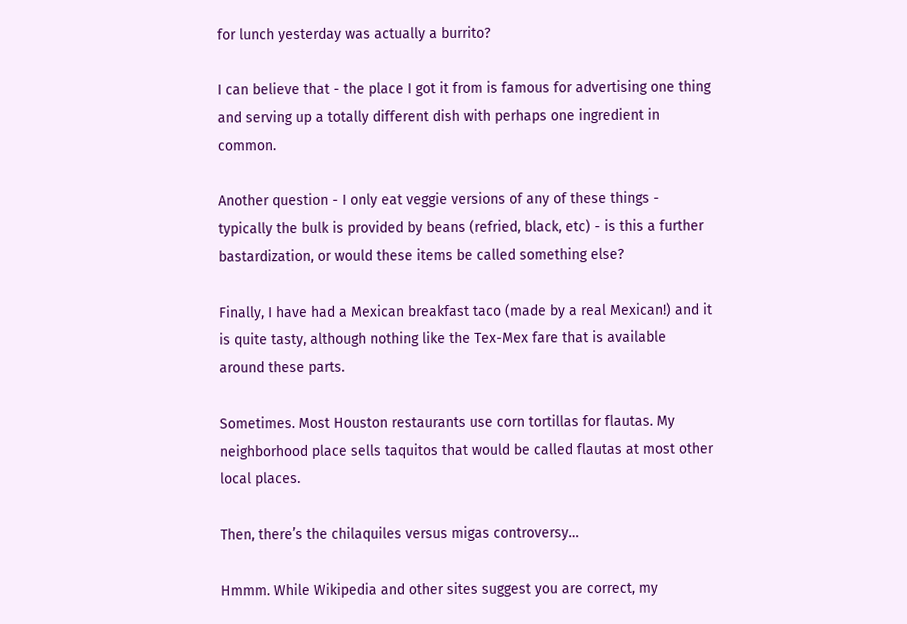for lunch yesterday was actually a burrito?

I can believe that - the place I got it from is famous for advertising one thing and serving up a totally different dish with perhaps one ingredient in common.

Another question - I only eat veggie versions of any of these things - typically the bulk is provided by beans (refried, black, etc) - is this a further bastardization, or would these items be called something else?

Finally, I have had a Mexican breakfast taco (made by a real Mexican!) and it is quite tasty, although nothing like the Tex-Mex fare that is available around these parts.

Sometimes. Most Houston restaurants use corn tortillas for flautas. My neighborhood place sells taquitos that would be called flautas at most other local places.

Then, there’s the chilaquiles versus migas controversy…

Hmmm. While Wikipedia and other sites suggest you are correct, my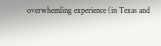overwhemling experience (in Texas and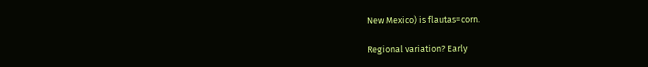New Mexico) is flautas=corn.

Regional variation? Early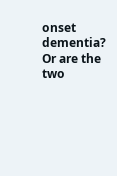onset dementia? Or are the two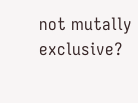not mutally exclusive?